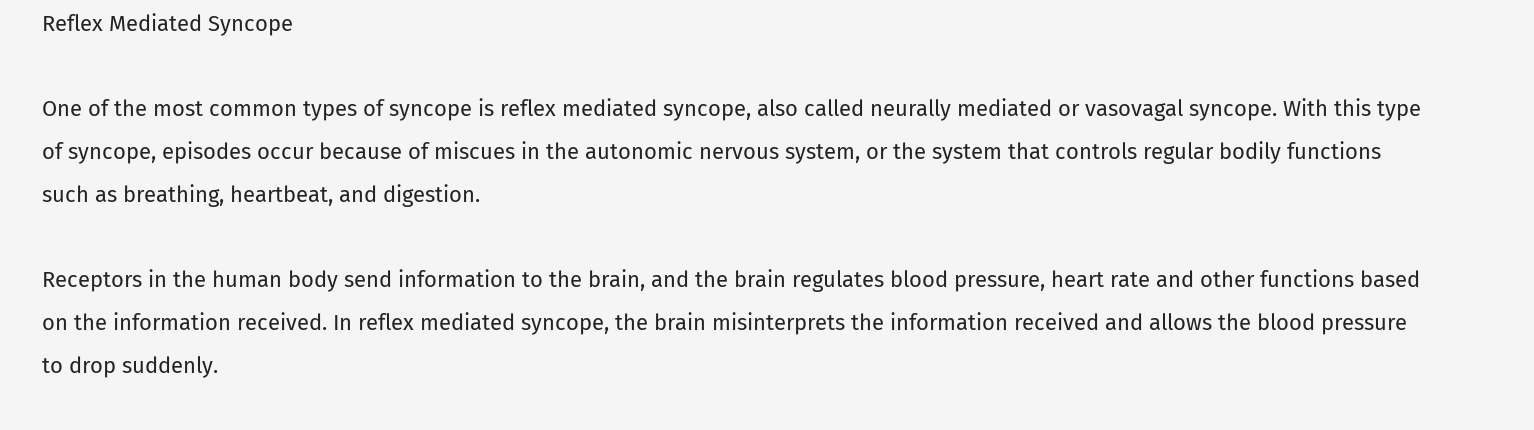Reflex Mediated Syncope

One of the most common types of syncope is reflex mediated syncope, also called neurally mediated or vasovagal syncope. With this type of syncope, episodes occur because of miscues in the autonomic nervous system, or the system that controls regular bodily functions such as breathing, heartbeat, and digestion.

Receptors in the human body send information to the brain, and the brain regulates blood pressure, heart rate and other functions based on the information received. In reflex mediated syncope, the brain misinterprets the information received and allows the blood pressure to drop suddenly.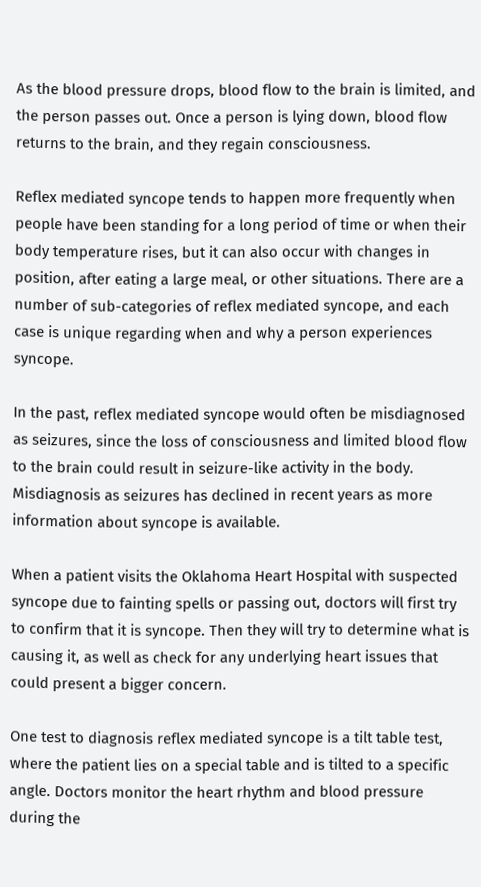As the blood pressure drops, blood flow to the brain is limited, and the person passes out. Once a person is lying down, blood flow returns to the brain, and they regain consciousness.

Reflex mediated syncope tends to happen more frequently when people have been standing for a long period of time or when their body temperature rises, but it can also occur with changes in position, after eating a large meal, or other situations. There are a number of sub-categories of reflex mediated syncope, and each case is unique regarding when and why a person experiences syncope.

In the past, reflex mediated syncope would often be misdiagnosed as seizures, since the loss of consciousness and limited blood flow to the brain could result in seizure-like activity in the body. Misdiagnosis as seizures has declined in recent years as more information about syncope is available.

When a patient visits the Oklahoma Heart Hospital with suspected syncope due to fainting spells or passing out, doctors will first try to confirm that it is syncope. Then they will try to determine what is causing it, as well as check for any underlying heart issues that could present a bigger concern.

One test to diagnosis reflex mediated syncope is a tilt table test, where the patient lies on a special table and is tilted to a specific angle. Doctors monitor the heart rhythm and blood pressure during the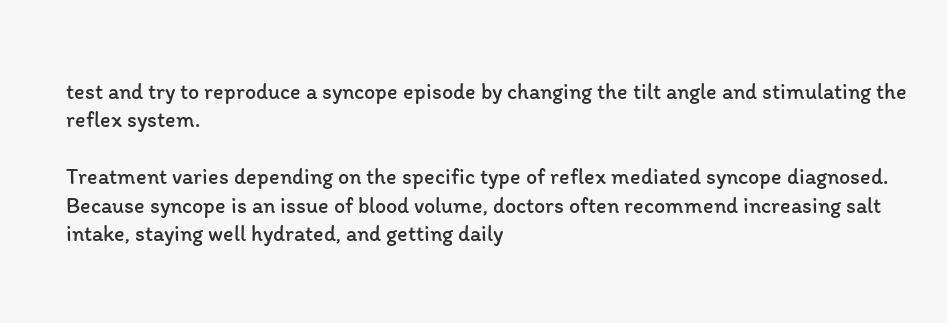test and try to reproduce a syncope episode by changing the tilt angle and stimulating the reflex system.

Treatment varies depending on the specific type of reflex mediated syncope diagnosed. Because syncope is an issue of blood volume, doctors often recommend increasing salt intake, staying well hydrated, and getting daily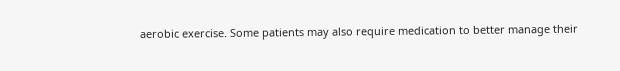aerobic exercise. Some patients may also require medication to better manage their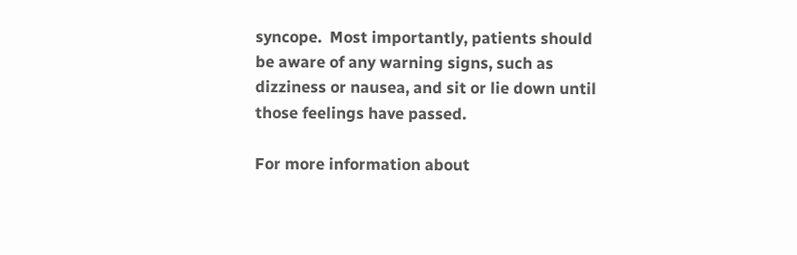syncope.  Most importantly, patients should be aware of any warning signs, such as dizziness or nausea, and sit or lie down until those feelings have passed.

For more information about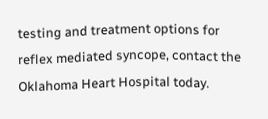testing and treatment options for reflex mediated syncope, contact the Oklahoma Heart Hospital today.